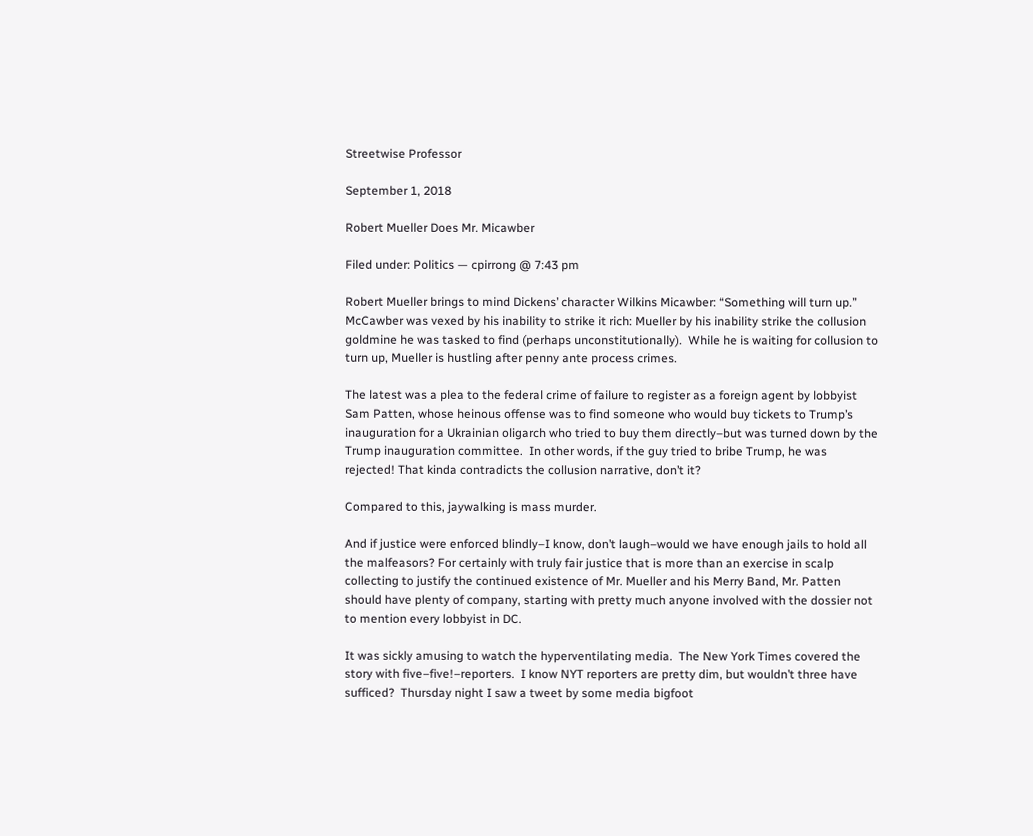Streetwise Professor

September 1, 2018

Robert Mueller Does Mr. Micawber

Filed under: Politics — cpirrong @ 7:43 pm

Robert Mueller brings to mind Dickens’ character Wilkins Micawber: “Something will turn up.”  McCawber was vexed by his inability to strike it rich: Mueller by his inability strike the collusion goldmine he was tasked to find (perhaps unconstitutionally).  While he is waiting for collusion to turn up, Mueller is hustling after penny ante process crimes.

The latest was a plea to the federal crime of failure to register as a foreign agent by lobbyist Sam Patten, whose heinous offense was to find someone who would buy tickets to Trump’s inauguration for a Ukrainian oligarch who tried to buy them directly–but was turned down by the Trump inauguration committee.  In other words, if the guy tried to bribe Trump, he was rejected! That kinda contradicts the collusion narrative, don’t it?

Compared to this, jaywalking is mass murder.

And if justice were enforced blindly–I know, don’t laugh–would we have enough jails to hold all the malfeasors? For certainly with truly fair justice that is more than an exercise in scalp collecting to justify the continued existence of Mr. Mueller and his Merry Band, Mr. Patten should have plenty of company, starting with pretty much anyone involved with the dossier not to mention every lobbyist in DC.

It was sickly amusing to watch the hyperventilating media.  The New York Times covered the story with five–five!–reporters.  I know NYT reporters are pretty dim, but wouldn’t three have sufficed?  Thursday night I saw a tweet by some media bigfoot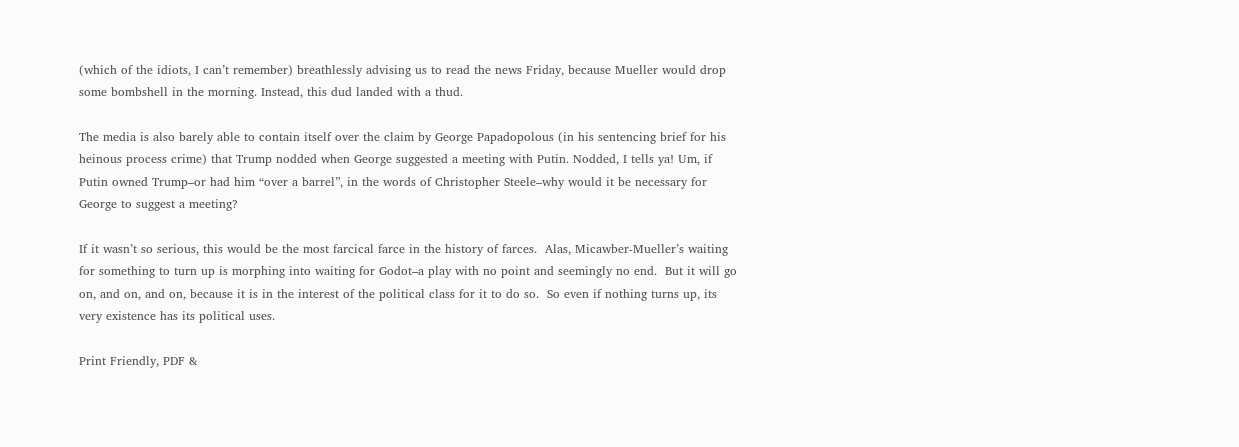(which of the idiots, I can’t remember) breathlessly advising us to read the news Friday, because Mueller would drop some bombshell in the morning. Instead, this dud landed with a thud.

The media is also barely able to contain itself over the claim by George Papadopolous (in his sentencing brief for his heinous process crime) that Trump nodded when George suggested a meeting with Putin. Nodded, I tells ya! Um, if Putin owned Trump–or had him “over a barrel”, in the words of Christopher Steele–why would it be necessary for George to suggest a meeting?

If it wasn’t so serious, this would be the most farcical farce in the history of farces.  Alas, Micawber-Mueller’s waiting for something to turn up is morphing into waiting for Godot–a play with no point and seemingly no end.  But it will go on, and on, and on, because it is in the interest of the political class for it to do so.  So even if nothing turns up, its very existence has its political uses.

Print Friendly, PDF &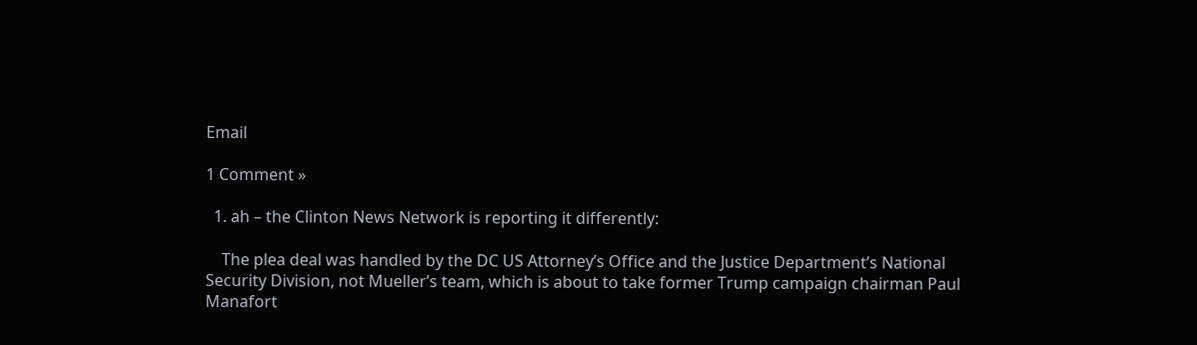Email

1 Comment »

  1. ah – the Clinton News Network is reporting it differently:

    The plea deal was handled by the DC US Attorney’s Office and the Justice Department’s National Security Division, not Mueller’s team, which is about to take former Trump campaign chairman Paul Manafort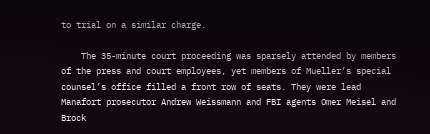to trial on a similar charge.

    The 35-minute court proceeding was sparsely attended by members of the press and court employees, yet members of Mueller’s special counsel’s office filled a front row of seats. They were lead Manafort prosecutor Andrew Weissmann and FBI agents Omer Meisel and Brock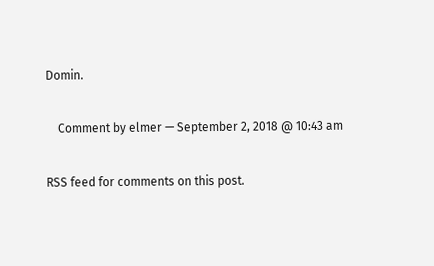Domin.

    Comment by elmer — September 2, 2018 @ 10:43 am

RSS feed for comments on this post.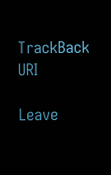TrackBack URI

Leave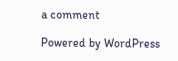a comment

Powered by WordPress